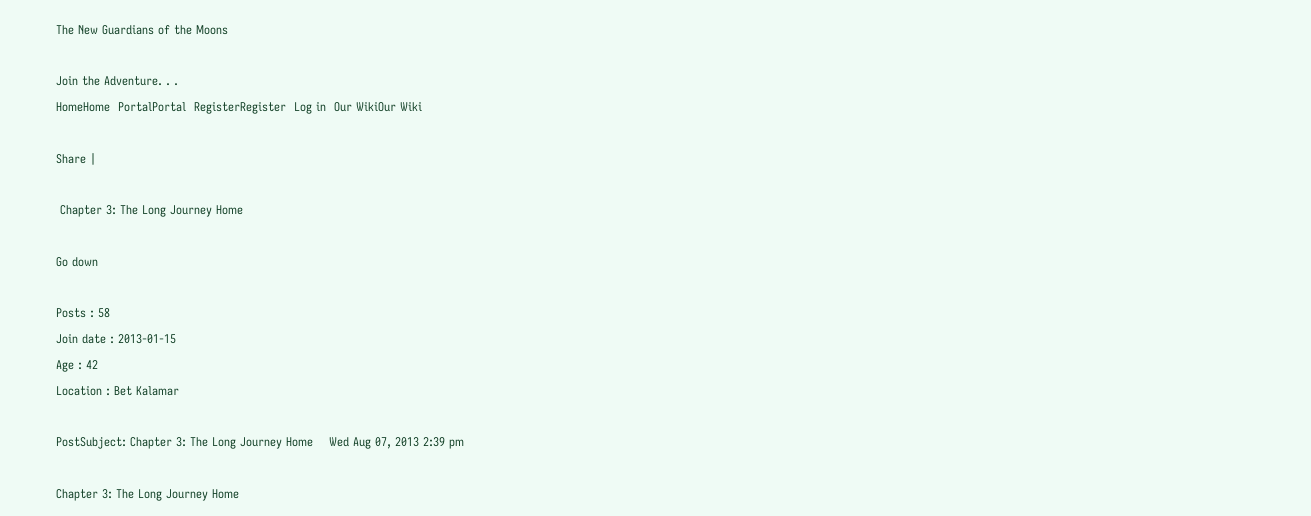The New Guardians of the Moons

Join the Adventure. . .
HomeHome  PortalPortal  RegisterRegister  Log in  Our WikiOur Wiki

Share |

 Chapter 3: The Long Journey Home

Go down

Posts : 58
Join date : 2013-01-15
Age : 42
Location : Bet Kalamar

PostSubject: Chapter 3: The Long Journey Home    Wed Aug 07, 2013 2:39 pm

Chapter 3: The Long Journey Home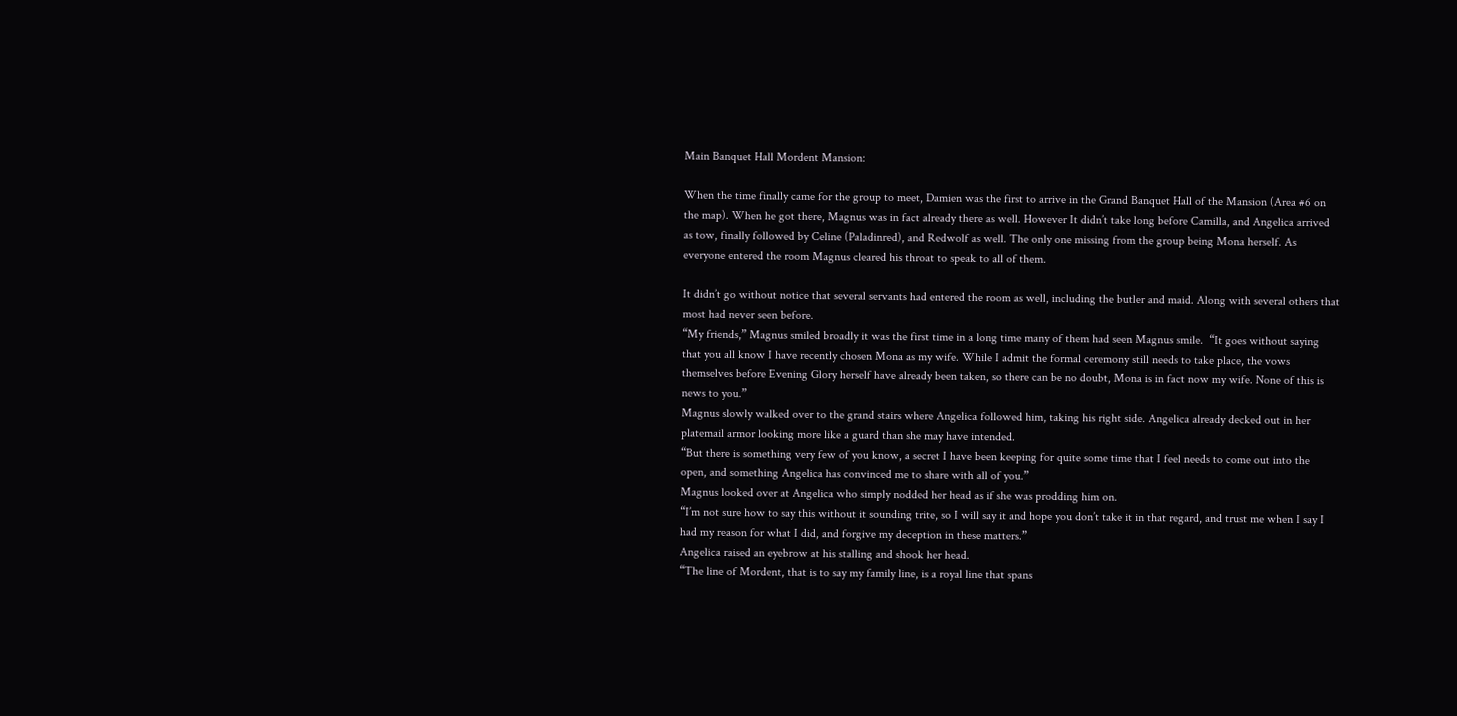Main Banquet Hall Mordent Mansion:

When the time finally came for the group to meet, Damien was the first to arrive in the Grand Banquet Hall of the Mansion (Area #6 on the map). When he got there, Magnus was in fact already there as well. However It didn’t take long before Camilla, and Angelica arrived as tow, finally followed by Celine (Paladinred), and Redwolf as well. The only one missing from the group being Mona herself. As everyone entered the room Magnus cleared his throat to speak to all of them.

It didn’t go without notice that several servants had entered the room as well, including the butler and maid. Along with several others that most had never seen before.
“My friends,” Magnus smiled broadly it was the first time in a long time many of them had seen Magnus smile.  “It goes without saying that you all know I have recently chosen Mona as my wife. While I admit the formal ceremony still needs to take place, the vows themselves before Evening Glory herself have already been taken, so there can be no doubt, Mona is in fact now my wife. None of this is news to you.”
Magnus slowly walked over to the grand stairs where Angelica followed him, taking his right side. Angelica already decked out in her platemail armor looking more like a guard than she may have intended.
“But there is something very few of you know, a secret I have been keeping for quite some time that I feel needs to come out into the open, and something Angelica has convinced me to share with all of you.”
Magnus looked over at Angelica who simply nodded her head as if she was prodding him on.
“I’m not sure how to say this without it sounding trite, so I will say it and hope you don’t take it in that regard, and trust me when I say I had my reason for what I did, and forgive my deception in these matters.”
Angelica raised an eyebrow at his stalling and shook her head.
“The line of Mordent, that is to say my family line, is a royal line that spans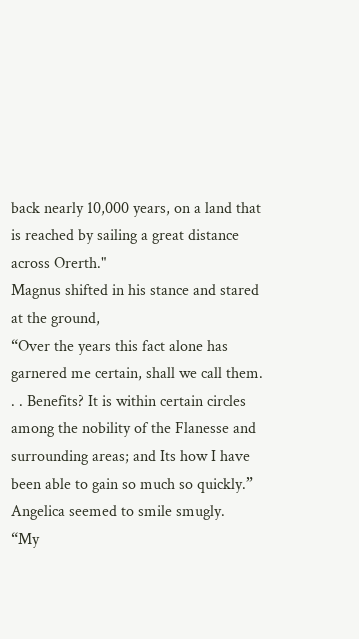back nearly 10,000 years, on a land that is reached by sailing a great distance across Orerth."
Magnus shifted in his stance and stared at the ground,
“Over the years this fact alone has garnered me certain, shall we call them. . . Benefits? It is within certain circles among the nobility of the Flanesse and surrounding areas; and Its how I have been able to gain so much so quickly.”
Angelica seemed to smile smugly.
“My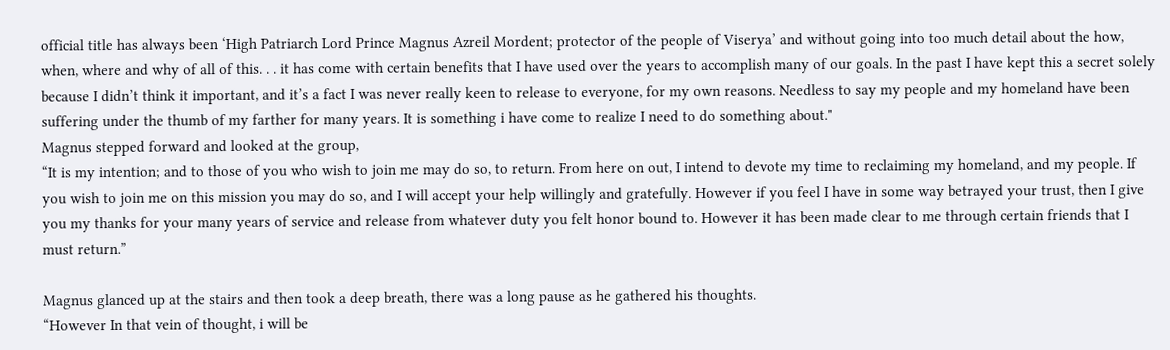official title has always been ‘High Patriarch Lord Prince Magnus Azreil Mordent; protector of the people of Viserya’ and without going into too much detail about the how, when, where and why of all of this. . . it has come with certain benefits that I have used over the years to accomplish many of our goals. In the past I have kept this a secret solely because I didn’t think it important, and it’s a fact I was never really keen to release to everyone, for my own reasons. Needless to say my people and my homeland have been suffering under the thumb of my farther for many years. It is something i have come to realize I need to do something about."
Magnus stepped forward and looked at the group,
“It is my intention; and to those of you who wish to join me may do so, to return. From here on out, I intend to devote my time to reclaiming my homeland, and my people. If you wish to join me on this mission you may do so, and I will accept your help willingly and gratefully. However if you feel I have in some way betrayed your trust, then I give you my thanks for your many years of service and release from whatever duty you felt honor bound to. However it has been made clear to me through certain friends that I must return.”

Magnus glanced up at the stairs and then took a deep breath, there was a long pause as he gathered his thoughts.
“However In that vein of thought, i will be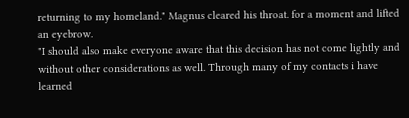returning to my homeland." Magnus cleared his throat. for a moment and lifted an eyebrow.
"I should also make everyone aware that this decision has not come lightly and without other considerations as well. Through many of my contacts i have learned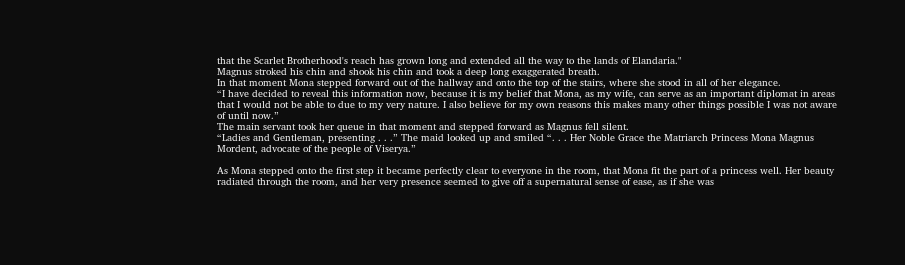that the Scarlet Brotherhood's reach has grown long and extended all the way to the lands of Elandaria."
Magnus stroked his chin and shook his chin and took a deep long exaggerated breath.
In that moment Mona stepped forward out of the hallway and onto the top of the stairs, where she stood in all of her elegance.
“I have decided to reveal this information now, because it is my belief that Mona, as my wife, can serve as an important diplomat in areas that I would not be able to due to my very nature. I also believe for my own reasons this makes many other things possible I was not aware of until now.”
The main servant took her queue in that moment and stepped forward as Magnus fell silent.
“Ladies and Gentleman, presenting . . .” The maid looked up and smiled “. . . Her Noble Grace the Matriarch Princess Mona Magnus Mordent, advocate of the people of Viserya.”

As Mona stepped onto the first step it became perfectly clear to everyone in the room, that Mona fit the part of a princess well. Her beauty radiated through the room, and her very presence seemed to give off a supernatural sense of ease, as if she was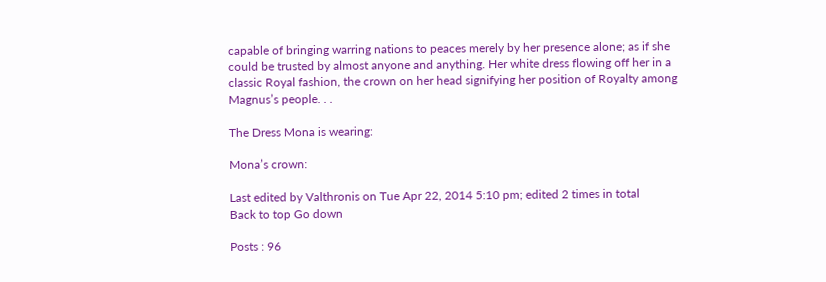capable of bringing warring nations to peaces merely by her presence alone; as if she could be trusted by almost anyone and anything. Her white dress flowing off her in a classic Royal fashion, the crown on her head signifying her position of Royalty among Magnus’s people. . .

The Dress Mona is wearing:

Mona’s crown:

Last edited by Valthronis on Tue Apr 22, 2014 5:10 pm; edited 2 times in total
Back to top Go down

Posts : 96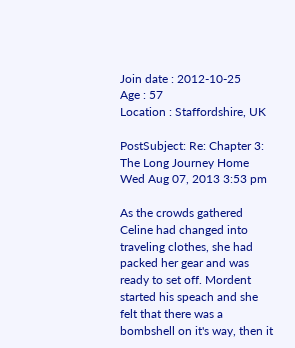Join date : 2012-10-25
Age : 57
Location : Staffordshire, UK

PostSubject: Re: Chapter 3: The Long Journey Home    Wed Aug 07, 2013 3:53 pm

As the crowds gathered Celine had changed into traveling clothes, she had packed her gear and was ready to set off. Mordent started his speach and she felt that there was a bombshell on it's way, then it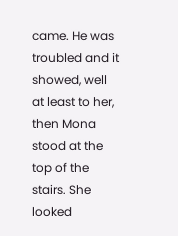came. He was troubled and it showed, well at least to her, then Mona stood at the top of the stairs. She looked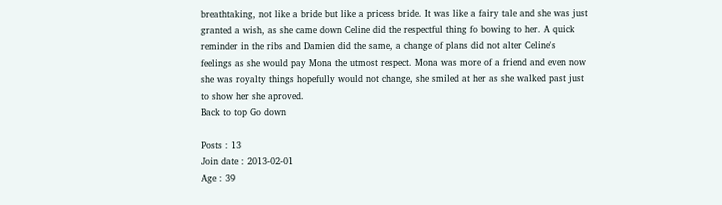breathtaking, not like a bride but like a pricess bride. It was like a fairy tale and she was just granted a wish, as she came down Celine did the respectful thing fo bowing to her. A quick reminder in the ribs and Damien did the same, a change of plans did not alter Celine's feelings as she would pay Mona the utmost respect. Mona was more of a friend and even now she was royalty things hopefully would not change, she smiled at her as she walked past just to show her she aproved.
Back to top Go down

Posts : 13
Join date : 2013-02-01
Age : 39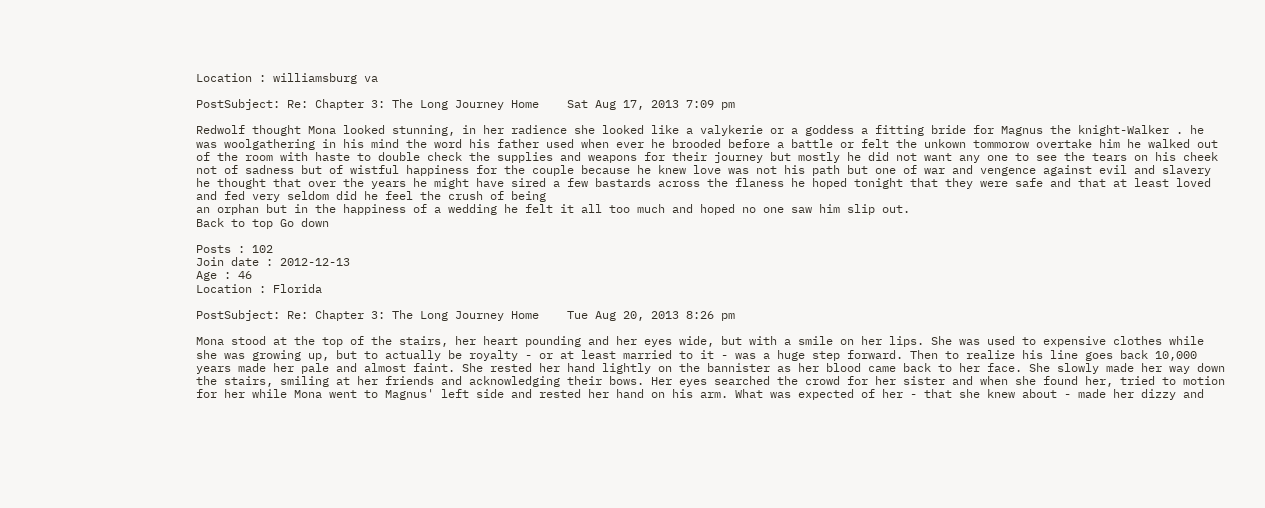Location : williamsburg va

PostSubject: Re: Chapter 3: The Long Journey Home    Sat Aug 17, 2013 7:09 pm

Redwolf thought Mona looked stunning, in her radience she looked like a valykerie or a goddess a fitting bride for Magnus the knight-Walker . he was woolgathering in his mind the word his father used when ever he brooded before a battle or felt the unkown tommorow overtake him he walked out of the room with haste to double check the supplies and weapons for their journey but mostly he did not want any one to see the tears on his cheek not of sadness but of wistful happiness for the couple because he knew love was not his path but one of war and vengence against evil and slavery he thought that over the years he might have sired a few bastards across the flaness he hoped tonight that they were safe and that at least loved and fed very seldom did he feel the crush of being
an orphan but in the happiness of a wedding he felt it all too much and hoped no one saw him slip out.
Back to top Go down

Posts : 102
Join date : 2012-12-13
Age : 46
Location : Florida

PostSubject: Re: Chapter 3: The Long Journey Home    Tue Aug 20, 2013 8:26 pm

Mona stood at the top of the stairs, her heart pounding and her eyes wide, but with a smile on her lips. She was used to expensive clothes while she was growing up, but to actually be royalty - or at least married to it - was a huge step forward. Then to realize his line goes back 10,000 years made her pale and almost faint. She rested her hand lightly on the bannister as her blood came back to her face. She slowly made her way down the stairs, smiling at her friends and acknowledging their bows. Her eyes searched the crowd for her sister and when she found her, tried to motion for her while Mona went to Magnus' left side and rested her hand on his arm. What was expected of her - that she knew about - made her dizzy and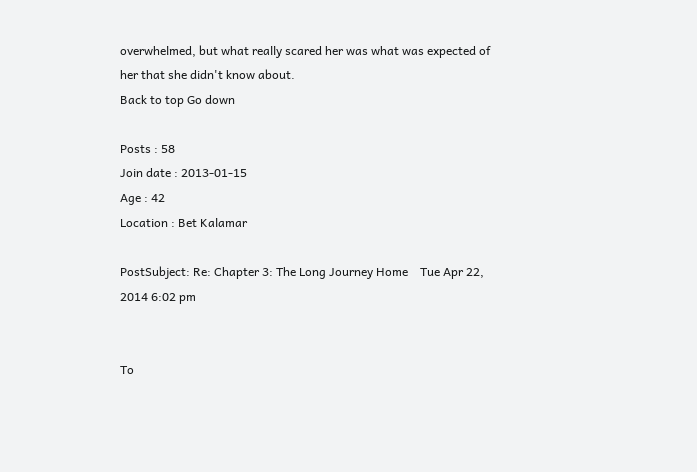overwhelmed, but what really scared her was what was expected of her that she didn't know about.
Back to top Go down

Posts : 58
Join date : 2013-01-15
Age : 42
Location : Bet Kalamar

PostSubject: Re: Chapter 3: The Long Journey Home    Tue Apr 22, 2014 6:02 pm


To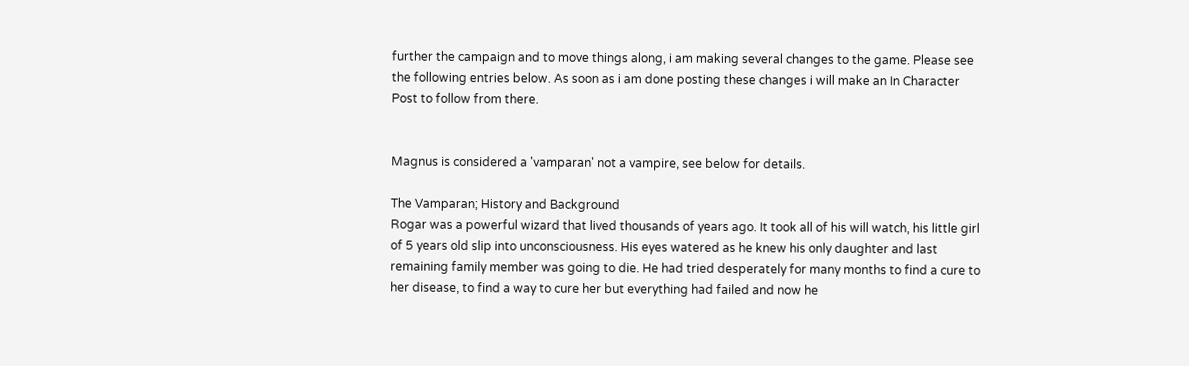further the campaign and to move things along, i am making several changes to the game. Please see the following entries below. As soon as i am done posting these changes i will make an In Character Post to follow from there.


Magnus is considered a 'vamparan' not a vampire, see below for details.

The Vamparan; History and Background
Rogar was a powerful wizard that lived thousands of years ago. It took all of his will watch, his little girl of 5 years old slip into unconsciousness. His eyes watered as he knew his only daughter and last remaining family member was going to die. He had tried desperately for many months to find a cure to her disease, to find a way to cure her but everything had failed and now he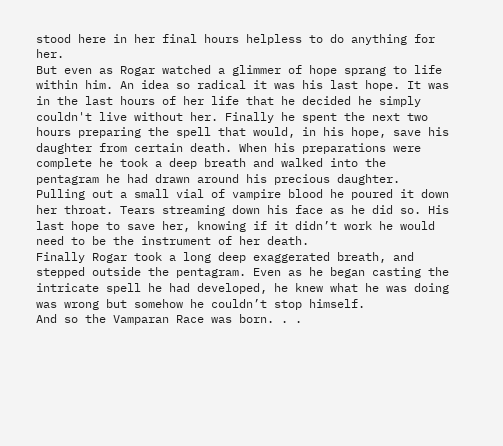stood here in her final hours helpless to do anything for her.
But even as Rogar watched a glimmer of hope sprang to life within him. An idea so radical it was his last hope. It was in the last hours of her life that he decided he simply couldn't live without her. Finally he spent the next two hours preparing the spell that would, in his hope, save his daughter from certain death. When his preparations were complete he took a deep breath and walked into the pentagram he had drawn around his precious daughter. Pulling out a small vial of vampire blood he poured it down her throat. Tears streaming down his face as he did so. His last hope to save her, knowing if it didn’t work he would need to be the instrument of her death.
Finally Rogar took a long deep exaggerated breath, and stepped outside the pentagram. Even as he began casting the intricate spell he had developed, he knew what he was doing was wrong but somehow he couldn’t stop himself.
And so the Vamparan Race was born. . .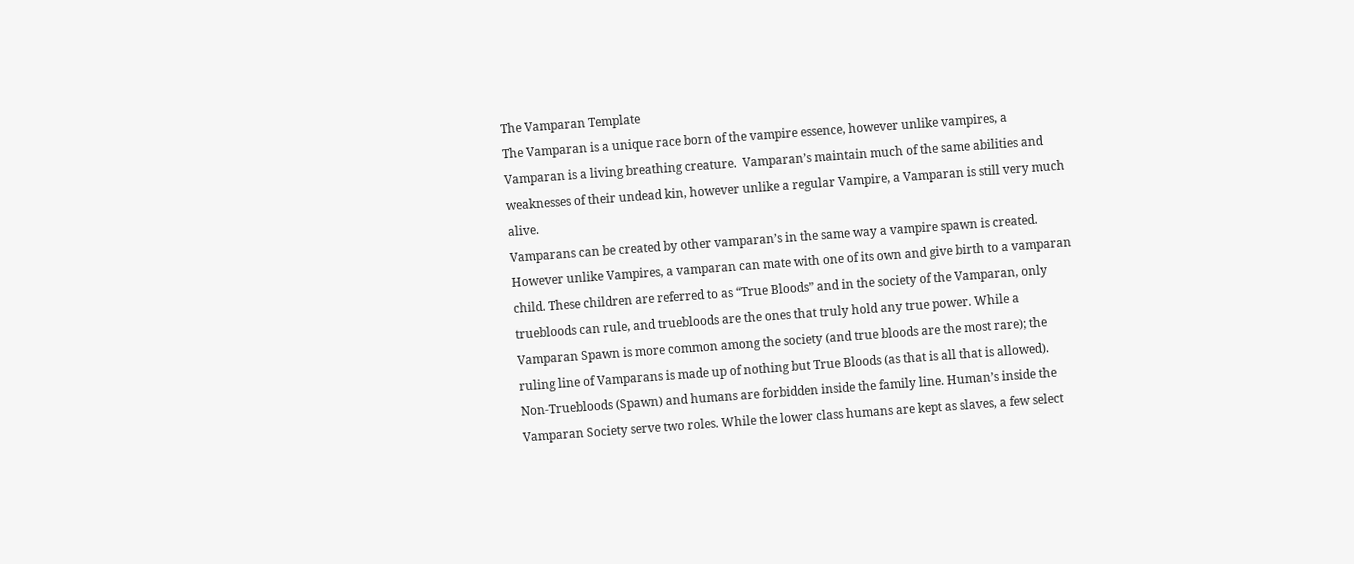The Vamparan Template
The Vamparan is a unique race born of the vampire essence, however unlike vampires, a Vamparan is a living breathing creature.  Vamparan’s maintain much of the same abilities and weaknesses of their undead kin, however unlike a regular Vampire, a Vamparan is still very much alive.
Vamparans can be created by other vamparan’s in the same way a vampire spawn is created. However unlike Vampires, a vamparan can mate with one of its own and give birth to a vamparan child. These children are referred to as “True Bloods” and in the society of the Vamparan, only truebloods can rule, and truebloods are the ones that truly hold any true power. While a Vamparan Spawn is more common among the society (and true bloods are the most rare); the ruling line of Vamparans is made up of nothing but True Bloods (as that is all that is allowed). Non-Truebloods (Spawn) and humans are forbidden inside the family line. Human’s inside the Vamparan Society serve two roles. While the lower class humans are kept as slaves, a few select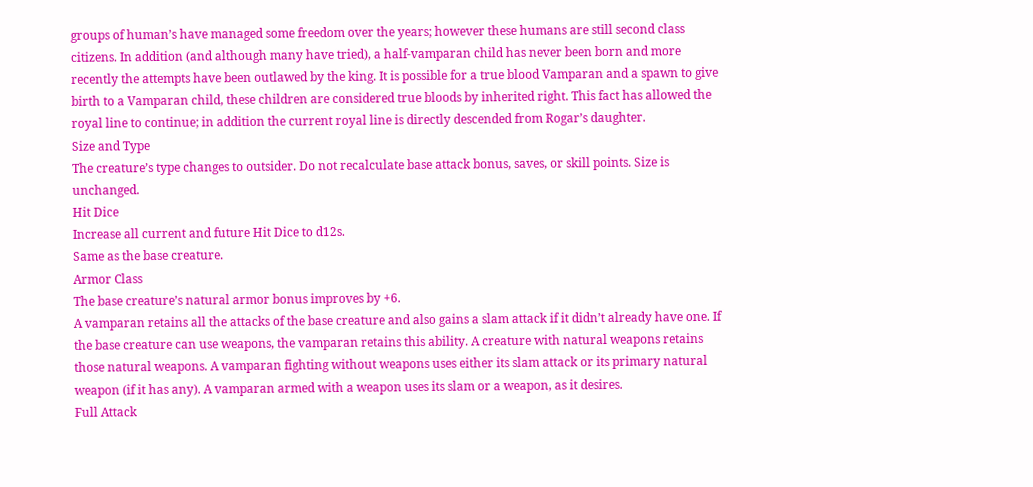groups of human’s have managed some freedom over the years; however these humans are still second class citizens. In addition (and although many have tried), a half-vamparan child has never been born and more recently the attempts have been outlawed by the king. It is possible for a true blood Vamparan and a spawn to give birth to a Vamparan child, these children are considered true bloods by inherited right. This fact has allowed the royal line to continue; in addition the current royal line is directly descended from Rogar’s daughter.
Size and Type
The creature’s type changes to outsider. Do not recalculate base attack bonus, saves, or skill points. Size is unchanged.
Hit Dice
Increase all current and future Hit Dice to d12s.
Same as the base creature.
Armor Class
The base creature’s natural armor bonus improves by +6.
A vamparan retains all the attacks of the base creature and also gains a slam attack if it didn’t already have one. If the base creature can use weapons, the vamparan retains this ability. A creature with natural weapons retains those natural weapons. A vamparan fighting without weapons uses either its slam attack or its primary natural weapon (if it has any). A vamparan armed with a weapon uses its slam or a weapon, as it desires.
Full Attack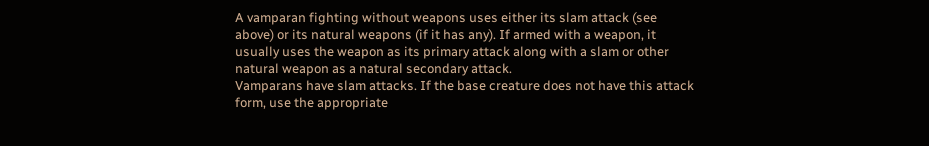A vamparan fighting without weapons uses either its slam attack (see above) or its natural weapons (if it has any). If armed with a weapon, it usually uses the weapon as its primary attack along with a slam or other natural weapon as a natural secondary attack.
Vamparans have slam attacks. If the base creature does not have this attack form, use the appropriate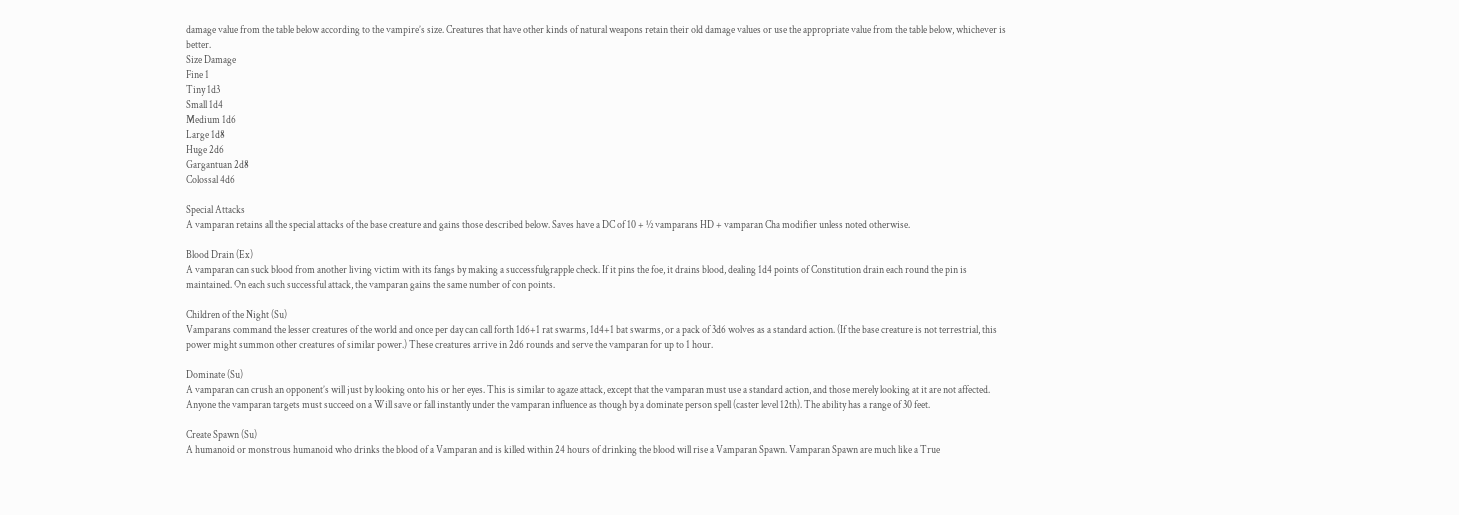damage value from the table below according to the vampire’s size. Creatures that have other kinds of natural weapons retain their old damage values or use the appropriate value from the table below, whichever is better.
Size Damage
Fine 1
Tiny 1d3
Small 1d4
Medium 1d6
Large 1d8
Huge 2d6
Gargantuan 2d8
Colossal 4d6

Special Attacks
A vamparan retains all the special attacks of the base creature and gains those described below. Saves have a DC of 10 + ½ vamparans HD + vamparan Cha modifier unless noted otherwise.

Blood Drain (Ex)
A vamparan can suck blood from another living victim with its fangs by making a successfulgrapple check. If it pins the foe, it drains blood, dealing 1d4 points of Constitution drain each round the pin is maintained. On each such successful attack, the vamparan gains the same number of con points.

Children of the Night (Su)
Vamparans command the lesser creatures of the world and once per day can call forth 1d6+1 rat swarms, 1d4+1 bat swarms, or a pack of 3d6 wolves as a standard action. (If the base creature is not terrestrial, this power might summon other creatures of similar power.) These creatures arrive in 2d6 rounds and serve the vamparan for up to 1 hour.

Dominate (Su)
A vamparan can crush an opponent’s will just by looking onto his or her eyes. This is similar to agaze attack, except that the vamparan must use a standard action, and those merely looking at it are not affected. Anyone the vamparan targets must succeed on a Will save or fall instantly under the vamparan influence as though by a dominate person spell (caster level 12th). The ability has a range of 30 feet.

Create Spawn (Su)
A humanoid or monstrous humanoid who drinks the blood of a Vamparan and is killed within 24 hours of drinking the blood will rise a Vamparan Spawn. Vamparan Spawn are much like a True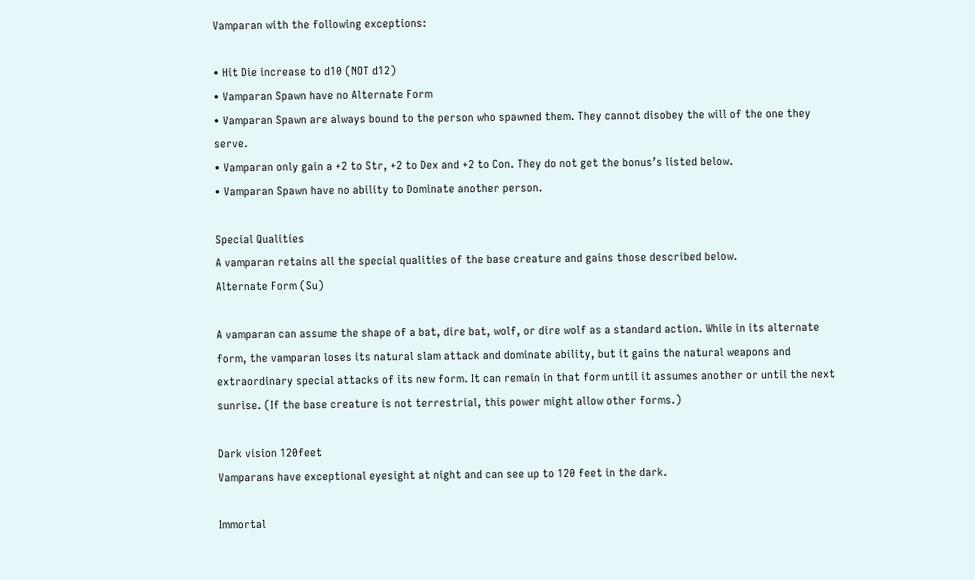Vamparan with the following exceptions:

• Hit Die increase to d10 (NOT d12)
• Vamparan Spawn have no Alternate Form
• Vamparan Spawn are always bound to the person who spawned them. They cannot disobey the will of the one they serve.
• Vamparan only gain a +2 to Str, +2 to Dex and +2 to Con. They do not get the bonus’s listed below.
• Vamparan Spawn have no ability to Dominate another person.

Special Qualities
A vamparan retains all the special qualities of the base creature and gains those described below.
Alternate Form (Su)

A vamparan can assume the shape of a bat, dire bat, wolf, or dire wolf as a standard action. While in its alternate form, the vamparan loses its natural slam attack and dominate ability, but it gains the natural weapons and extraordinary special attacks of its new form. It can remain in that form until it assumes another or until the next sunrise. (If the base creature is not terrestrial, this power might allow other forms.)

Dark vision 120feet
Vamparans have exceptional eyesight at night and can see up to 120 feet in the dark.

Immortal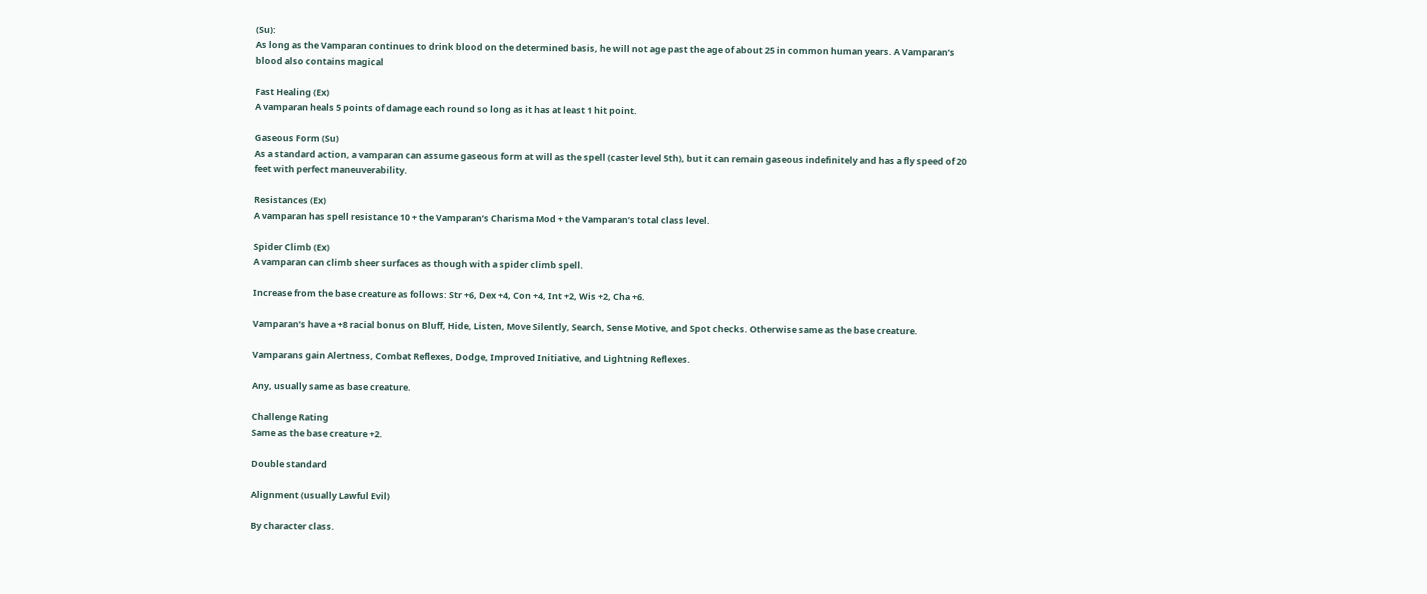(Su):
As long as the Vamparan continues to drink blood on the determined basis, he will not age past the age of about 25 in common human years. A Vamparan’s blood also contains magical

Fast Healing (Ex)
A vamparan heals 5 points of damage each round so long as it has at least 1 hit point.

Gaseous Form (Su)
As a standard action, a vamparan can assume gaseous form at will as the spell (caster level 5th), but it can remain gaseous indefinitely and has a fly speed of 20 feet with perfect maneuverability.

Resistances (Ex)
A vamparan has spell resistance 10 + the Vamparan’s Charisma Mod + the Vamparan’s total class level.

Spider Climb (Ex)
A vamparan can climb sheer surfaces as though with a spider climb spell.

Increase from the base creature as follows: Str +6, Dex +4, Con +4, Int +2, Wis +2, Cha +6.

Vamparan’s have a +8 racial bonus on Bluff, Hide, Listen, Move Silently, Search, Sense Motive, and Spot checks. Otherwise same as the base creature.

Vamparans gain Alertness, Combat Reflexes, Dodge, Improved Initiative, and Lightning Reflexes.

Any, usually same as base creature.

Challenge Rating
Same as the base creature +2.

Double standard

Alignment (usually Lawful Evil)

By character class.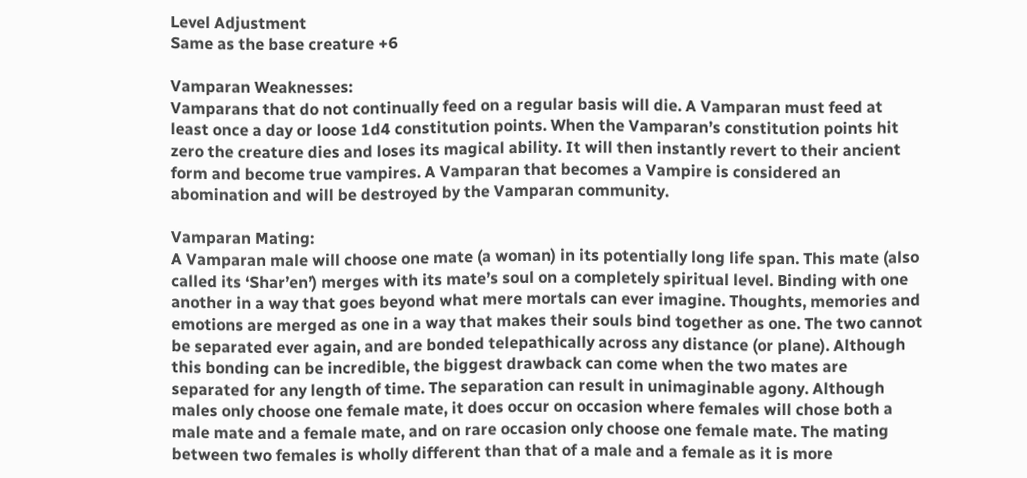Level Adjustment
Same as the base creature +6

Vamparan Weaknesses:
Vamparans that do not continually feed on a regular basis will die. A Vamparan must feed at least once a day or loose 1d4 constitution points. When the Vamparan’s constitution points hit zero the creature dies and loses its magical ability. It will then instantly revert to their ancient form and become true vampires. A Vamparan that becomes a Vampire is considered an abomination and will be destroyed by the Vamparan community.

Vamparan Mating:
A Vamparan male will choose one mate (a woman) in its potentially long life span. This mate (also called its ‘Shar’en’) merges with its mate’s soul on a completely spiritual level. Binding with one another in a way that goes beyond what mere mortals can ever imagine. Thoughts, memories and emotions are merged as one in a way that makes their souls bind together as one. The two cannot be separated ever again, and are bonded telepathically across any distance (or plane). Although this bonding can be incredible, the biggest drawback can come when the two mates are separated for any length of time. The separation can result in unimaginable agony. Although males only choose one female mate, it does occur on occasion where females will chose both a male mate and a female mate, and on rare occasion only choose one female mate. The mating between two females is wholly different than that of a male and a female as it is more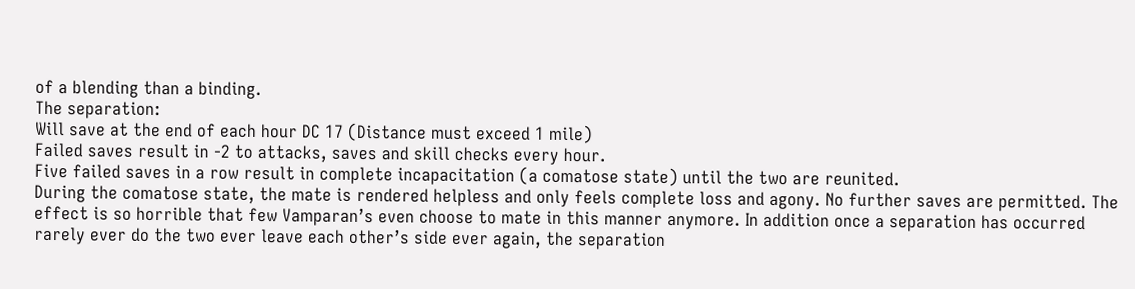of a blending than a binding.
The separation:
Will save at the end of each hour DC 17 (Distance must exceed 1 mile)
Failed saves result in -2 to attacks, saves and skill checks every hour.
Five failed saves in a row result in complete incapacitation (a comatose state) until the two are reunited.
During the comatose state, the mate is rendered helpless and only feels complete loss and agony. No further saves are permitted. The effect is so horrible that few Vamparan’s even choose to mate in this manner anymore. In addition once a separation has occurred rarely ever do the two ever leave each other’s side ever again, the separation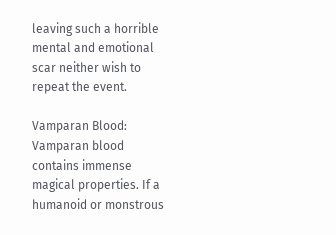leaving such a horrible mental and emotional scar neither wish to repeat the event.

Vamparan Blood:
Vamparan blood contains immense magical properties. If a humanoid or monstrous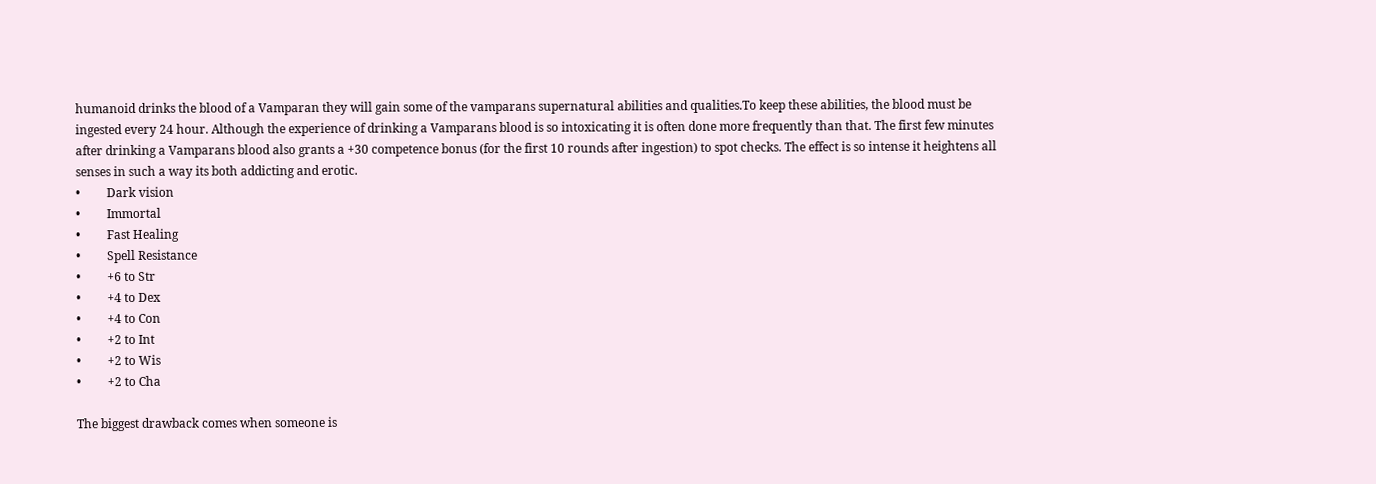humanoid drinks the blood of a Vamparan they will gain some of the vamparans supernatural abilities and qualities.To keep these abilities, the blood must be ingested every 24 hour. Although the experience of drinking a Vamparans blood is so intoxicating it is often done more frequently than that. The first few minutes after drinking a Vamparans blood also grants a +30 competence bonus (for the first 10 rounds after ingestion) to spot checks. The effect is so intense it heightens all senses in such a way its both addicting and erotic.
•         Dark vision
•         Immortal
•         Fast Healing
•         Spell Resistance
•         +6 to Str
•         +4 to Dex
•         +4 to Con
•         +2 to Int
•         +2 to Wis
•         +2 to Cha

The biggest drawback comes when someone is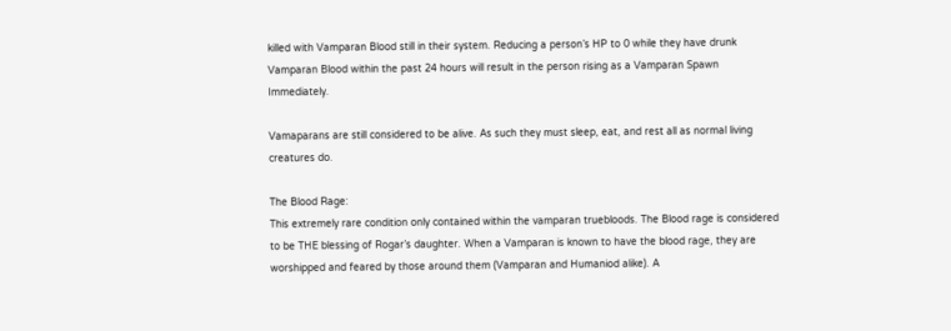killed with Vamparan Blood still in their system. Reducing a person’s HP to 0 while they have drunk Vamparan Blood within the past 24 hours will result in the person rising as a Vamparan Spawn Immediately.

Vamaparans are still considered to be alive. As such they must sleep, eat, and rest all as normal living creatures do.

The Blood Rage:
This extremely rare condition only contained within the vamparan truebloods. The Blood rage is considered to be THE blessing of Rogar’s daughter. When a Vamparan is known to have the blood rage, they are worshipped and feared by those around them (Vamparan and Humaniod alike). A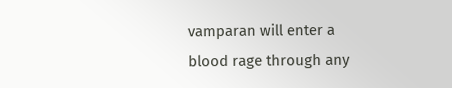vamparan will enter a blood rage through any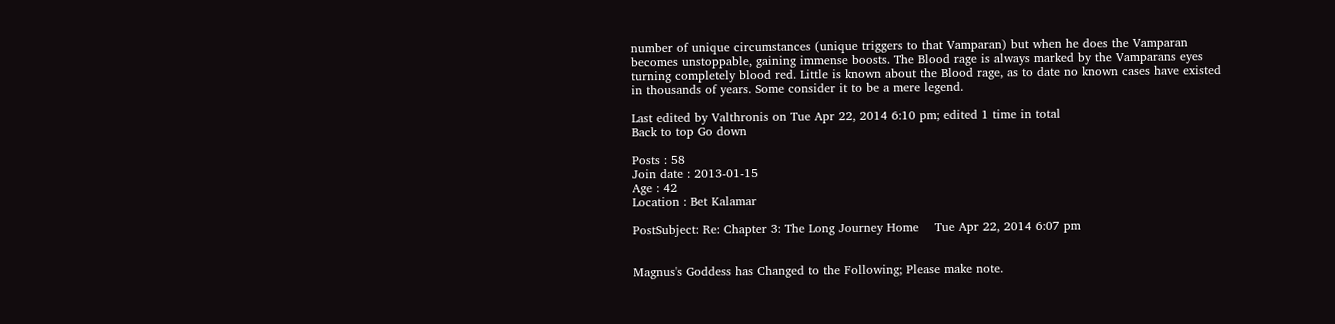number of unique circumstances (unique triggers to that Vamparan) but when he does the Vamparan becomes unstoppable, gaining immense boosts. The Blood rage is always marked by the Vamparans eyes turning completely blood red. Little is known about the Blood rage, as to date no known cases have existed in thousands of years. Some consider it to be a mere legend.

Last edited by Valthronis on Tue Apr 22, 2014 6:10 pm; edited 1 time in total
Back to top Go down

Posts : 58
Join date : 2013-01-15
Age : 42
Location : Bet Kalamar

PostSubject: Re: Chapter 3: The Long Journey Home    Tue Apr 22, 2014 6:07 pm


Magnus's Goddess has Changed to the Following; Please make note.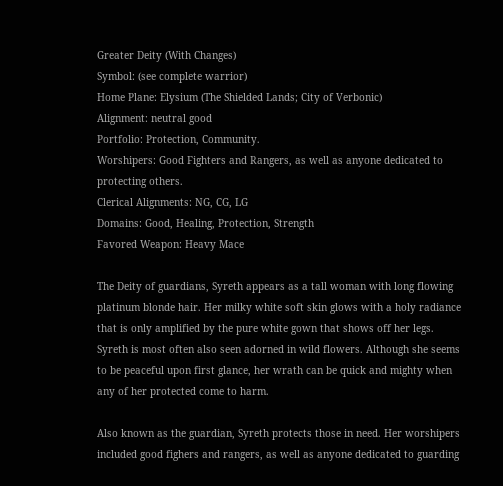Greater Deity (With Changes)
Symbol: (see complete warrior)
Home Plane: Elysium (The Shielded Lands; City of Verbonic)
Alignment: neutral good
Portfolio: Protection, Community.
Worshipers: Good Fighters and Rangers, as well as anyone dedicated to protecting others.
Clerical Alignments: NG, CG, LG
Domains: Good, Healing, Protection, Strength
Favored Weapon: Heavy Mace

The Deity of guardians, Syreth appears as a tall woman with long flowing platinum blonde hair. Her milky white soft skin glows with a holy radiance that is only amplified by the pure white gown that shows off her legs. Syreth is most often also seen adorned in wild flowers. Although she seems to be peaceful upon first glance, her wrath can be quick and mighty when any of her protected come to harm.

Also known as the guardian, Syreth protects those in need. Her worshipers included good fighers and rangers, as well as anyone dedicated to guarding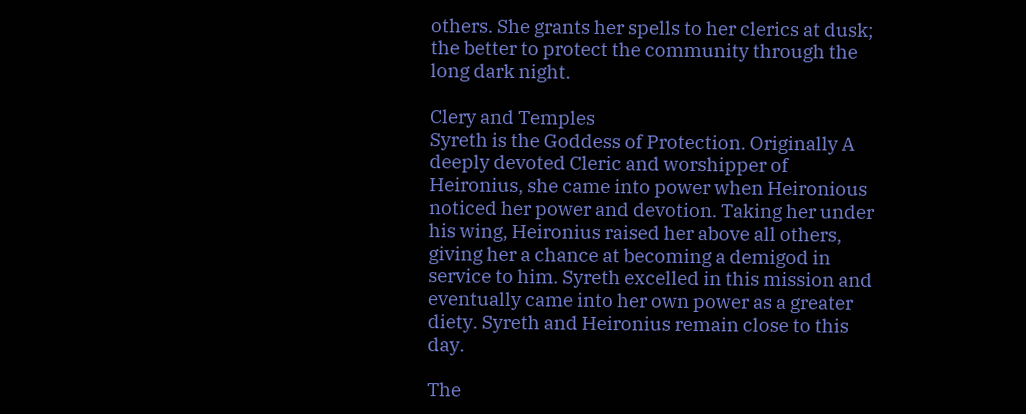others. She grants her spells to her clerics at dusk; the better to protect the community through the long dark night.

Clery and Temples
Syreth is the Goddess of Protection. Originally A deeply devoted Cleric and worshipper of Heironius, she came into power when Heironious noticed her power and devotion. Taking her under his wing, Heironius raised her above all others, giving her a chance at becoming a demigod in service to him. Syreth excelled in this mission and eventually came into her own power as a greater diety. Syreth and Heironius remain close to this day.

The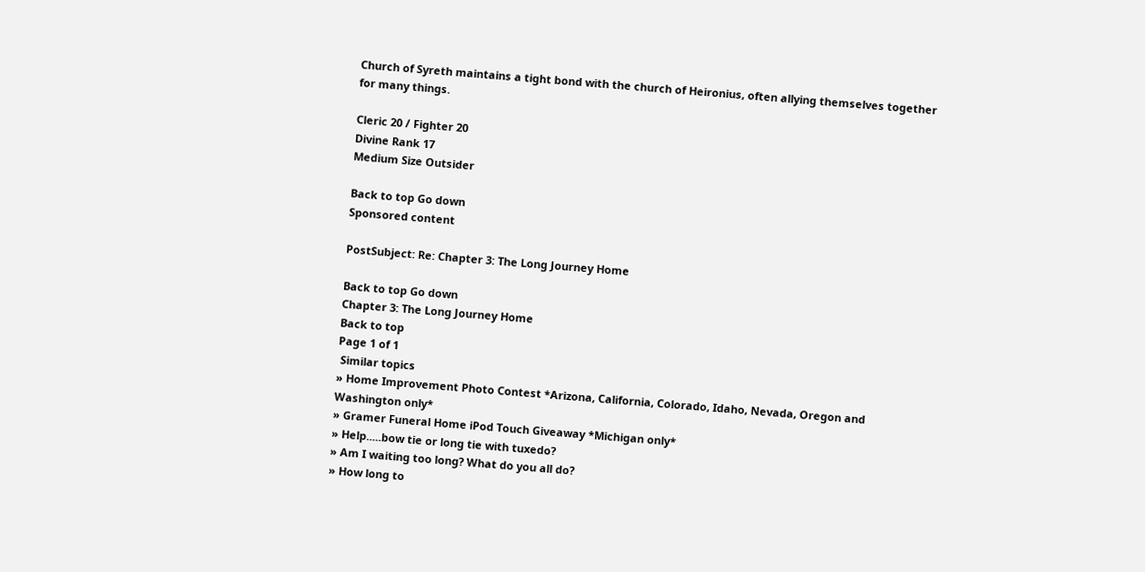Church of Syreth maintains a tight bond with the church of Heironius, often allying themselves together for many things.

Cleric 20 / Fighter 20
Divine Rank 17
Medium Size Outsider

Back to top Go down
Sponsored content

PostSubject: Re: Chapter 3: The Long Journey Home

Back to top Go down
Chapter 3: The Long Journey Home
Back to top
Page 1 of 1
 Similar topics
» Home Improvement Photo Contest *Arizona, California, Colorado, Idaho, Nevada, Oregon and Washington only*
» Gramer Funeral Home iPod Touch Giveaway *Michigan only*
» Help.....bow tie or long tie with tuxedo?
» Am I waiting too long? What do you all do?
» How long to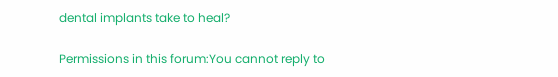dental implants take to heal?

Permissions in this forum:You cannot reply to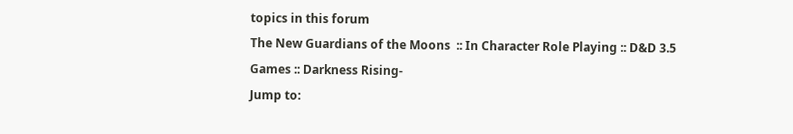topics in this forum
The New Guardians of the Moons  :: In Character Role Playing :: D&D 3.5 Games :: Darkness Rising-
Jump to: